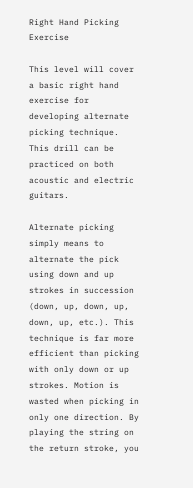Right Hand Picking Exercise

This level will cover a basic right hand exercise for developing alternate picking technique. This drill can be practiced on both acoustic and electric guitars.

Alternate picking simply means to alternate the pick using down and up strokes in succession (down, up, down, up, down, up, etc.). This technique is far more efficient than picking with only down or up strokes. Motion is wasted when picking in only one direction. By playing the string on the return stroke, you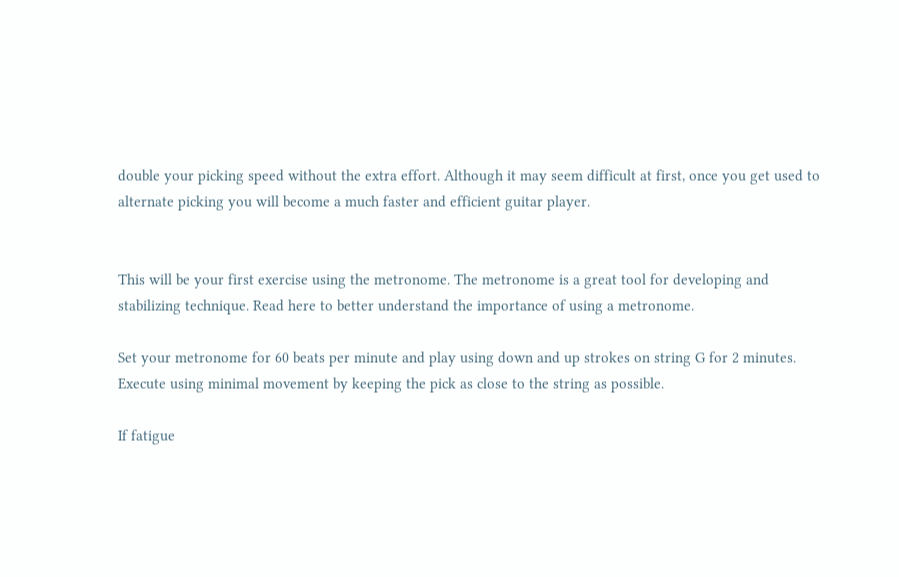double your picking speed without the extra effort. Although it may seem difficult at first, once you get used to alternate picking you will become a much faster and efficient guitar player.


This will be your first exercise using the metronome. The metronome is a great tool for developing and stabilizing technique. Read here to better understand the importance of using a metronome.

Set your metronome for 60 beats per minute and play using down and up strokes on string G for 2 minutes. Execute using minimal movement by keeping the pick as close to the string as possible.

If fatigue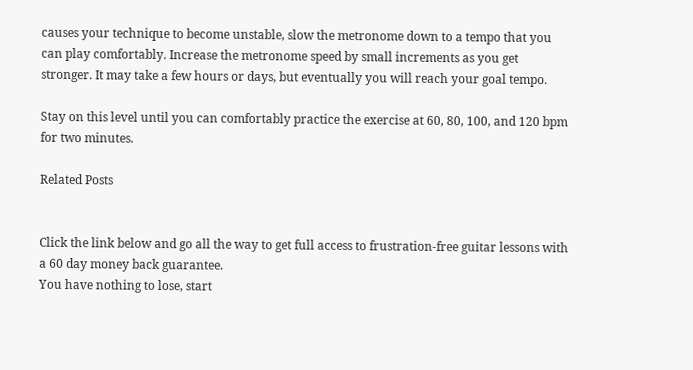causes your technique to become unstable, slow the metronome down to a tempo that you can play comfortably. Increase the metronome speed by small increments as you get stronger. It may take a few hours or days, but eventually you will reach your goal tempo.

Stay on this level until you can comfortably practice the exercise at 60, 80, 100, and 120 bpm for two minutes.

Related Posts


Click the link below and go all the way to get full access to frustration-free guitar lessons with a 60 day money back guarantee.
You have nothing to lose, start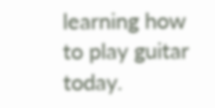learning how to play guitar today.